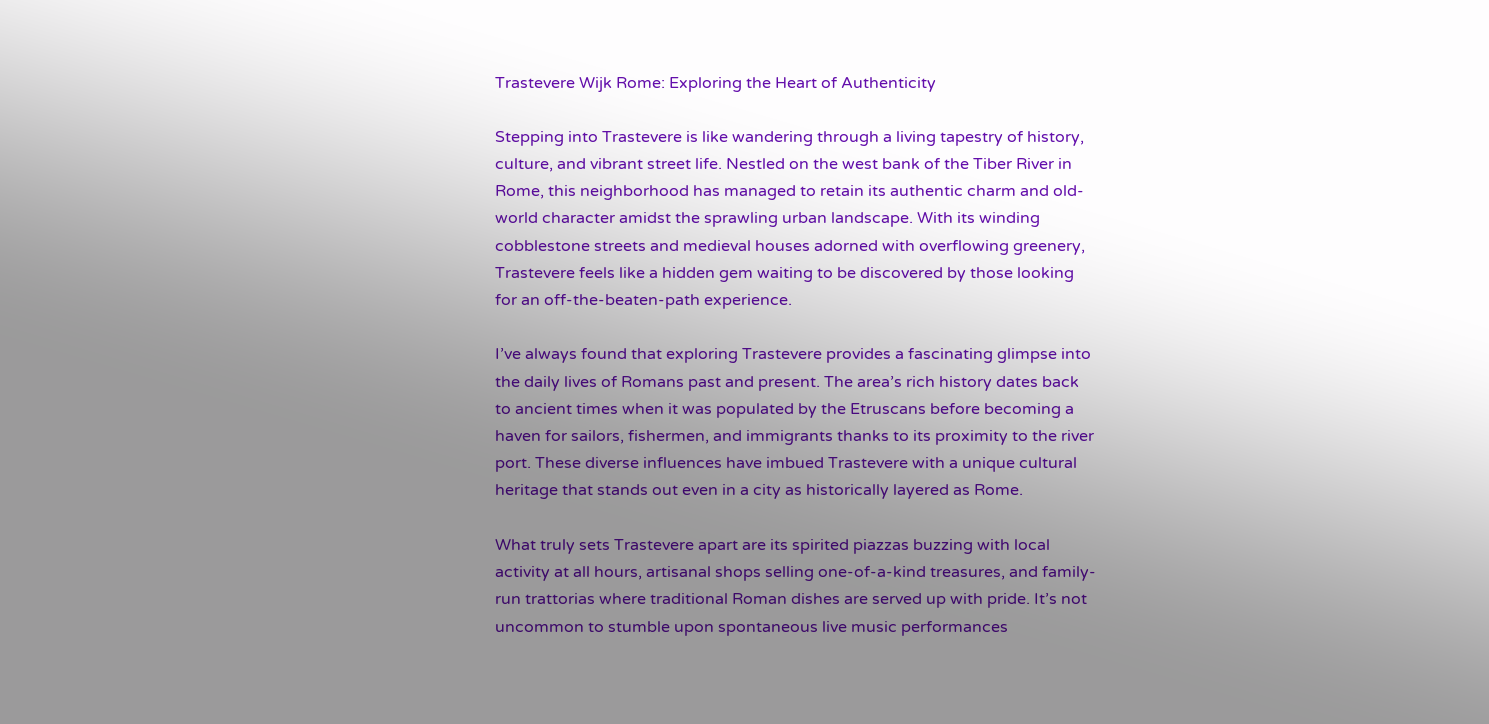Trastevere Wijk Rome: Exploring the Heart of Authenticity

Stepping into Trastevere is like wandering through a living tapestry of history, culture, and vibrant street life. Nestled on the west bank of the Tiber River in Rome, this neighborhood has managed to retain its authentic charm and old-world character amidst the sprawling urban landscape. With its winding cobblestone streets and medieval houses adorned with overflowing greenery, Trastevere feels like a hidden gem waiting to be discovered by those looking for an off-the-beaten-path experience.

I’ve always found that exploring Trastevere provides a fascinating glimpse into the daily lives of Romans past and present. The area’s rich history dates back to ancient times when it was populated by the Etruscans before becoming a haven for sailors, fishermen, and immigrants thanks to its proximity to the river port. These diverse influences have imbued Trastevere with a unique cultural heritage that stands out even in a city as historically layered as Rome.

What truly sets Trastevere apart are its spirited piazzas buzzing with local activity at all hours, artisanal shops selling one-of-a-kind treasures, and family-run trattorias where traditional Roman dishes are served up with pride. It’s not uncommon to stumble upon spontaneous live music performances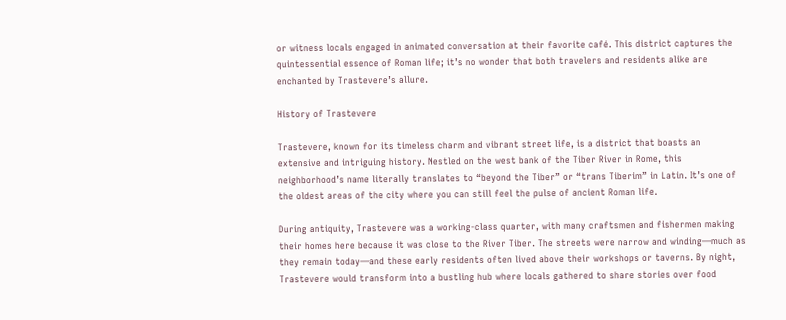or witness locals engaged in animated conversation at their favorite café. This district captures the quintessential essence of Roman life; it’s no wonder that both travelers and residents alike are enchanted by Trastevere’s allure.

History of Trastevere

Trastevere, known for its timeless charm and vibrant street life, is a district that boasts an extensive and intriguing history. Nestled on the west bank of the Tiber River in Rome, this neighborhood’s name literally translates to “beyond the Tiber” or “trans Tiberim” in Latin. It’s one of the oldest areas of the city where you can still feel the pulse of ancient Roman life.

During antiquity, Trastevere was a working-class quarter, with many craftsmen and fishermen making their homes here because it was close to the River Tiber. The streets were narrow and winding—much as they remain today—and these early residents often lived above their workshops or taverns. By night, Trastevere would transform into a bustling hub where locals gathered to share stories over food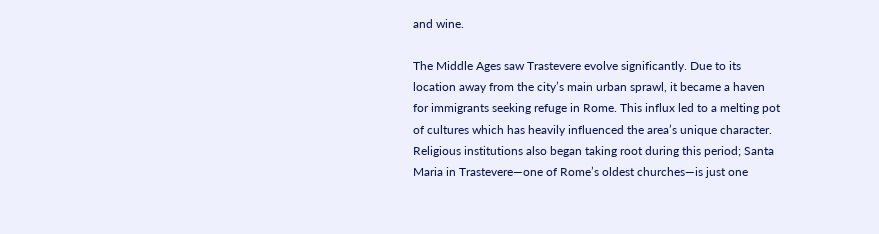and wine.

The Middle Ages saw Trastevere evolve significantly. Due to its location away from the city’s main urban sprawl, it became a haven for immigrants seeking refuge in Rome. This influx led to a melting pot of cultures which has heavily influenced the area’s unique character. Religious institutions also began taking root during this period; Santa Maria in Trastevere—one of Rome’s oldest churches—is just one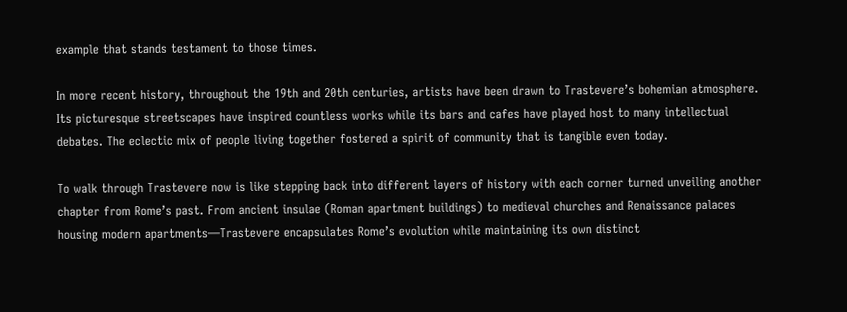example that stands testament to those times.

In more recent history, throughout the 19th and 20th centuries, artists have been drawn to Trastevere’s bohemian atmosphere. Its picturesque streetscapes have inspired countless works while its bars and cafes have played host to many intellectual debates. The eclectic mix of people living together fostered a spirit of community that is tangible even today.

To walk through Trastevere now is like stepping back into different layers of history with each corner turned unveiling another chapter from Rome’s past. From ancient insulae (Roman apartment buildings) to medieval churches and Renaissance palaces housing modern apartments—Trastevere encapsulates Rome’s evolution while maintaining its own distinct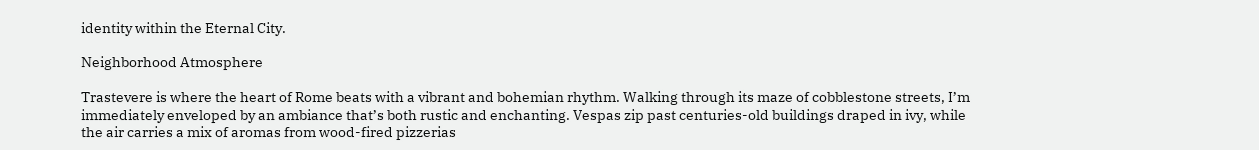identity within the Eternal City.

Neighborhood Atmosphere

Trastevere is where the heart of Rome beats with a vibrant and bohemian rhythm. Walking through its maze of cobblestone streets, I’m immediately enveloped by an ambiance that’s both rustic and enchanting. Vespas zip past centuries-old buildings draped in ivy, while the air carries a mix of aromas from wood-fired pizzerias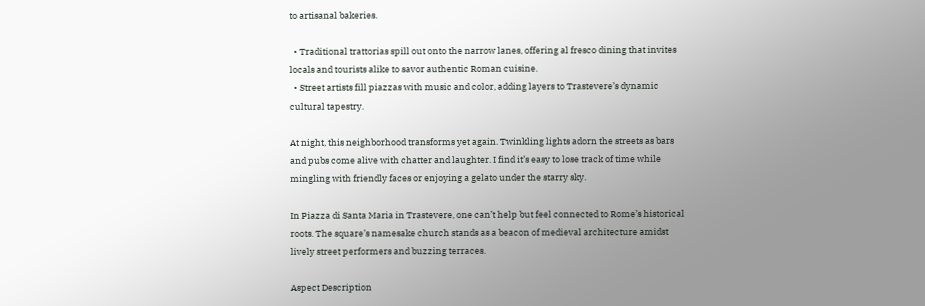to artisanal bakeries.

  • Traditional trattorias spill out onto the narrow lanes, offering al fresco dining that invites locals and tourists alike to savor authentic Roman cuisine.
  • Street artists fill piazzas with music and color, adding layers to Trastevere’s dynamic cultural tapestry.

At night, this neighborhood transforms yet again. Twinkling lights adorn the streets as bars and pubs come alive with chatter and laughter. I find it’s easy to lose track of time while mingling with friendly faces or enjoying a gelato under the starry sky.

In Piazza di Santa Maria in Trastevere, one can’t help but feel connected to Rome’s historical roots. The square’s namesake church stands as a beacon of medieval architecture amidst lively street performers and buzzing terraces.

Aspect Description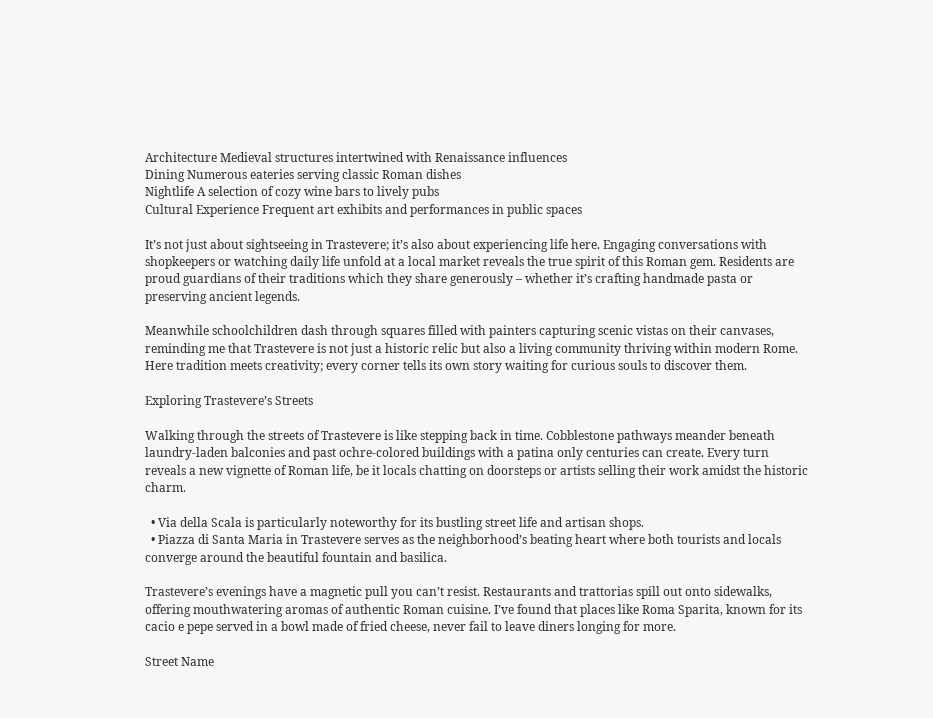Architecture Medieval structures intertwined with Renaissance influences
Dining Numerous eateries serving classic Roman dishes
Nightlife A selection of cozy wine bars to lively pubs
Cultural Experience Frequent art exhibits and performances in public spaces

It’s not just about sightseeing in Trastevere; it’s also about experiencing life here. Engaging conversations with shopkeepers or watching daily life unfold at a local market reveals the true spirit of this Roman gem. Residents are proud guardians of their traditions which they share generously – whether it’s crafting handmade pasta or preserving ancient legends.

Meanwhile schoolchildren dash through squares filled with painters capturing scenic vistas on their canvases, reminding me that Trastevere is not just a historic relic but also a living community thriving within modern Rome. Here tradition meets creativity; every corner tells its own story waiting for curious souls to discover them.

Exploring Trastevere’s Streets

Walking through the streets of Trastevere is like stepping back in time. Cobblestone pathways meander beneath laundry-laden balconies and past ochre-colored buildings with a patina only centuries can create. Every turn reveals a new vignette of Roman life, be it locals chatting on doorsteps or artists selling their work amidst the historic charm.

  • Via della Scala is particularly noteworthy for its bustling street life and artisan shops.
  • Piazza di Santa Maria in Trastevere serves as the neighborhood’s beating heart where both tourists and locals converge around the beautiful fountain and basilica.

Trastevere’s evenings have a magnetic pull you can’t resist. Restaurants and trattorias spill out onto sidewalks, offering mouthwatering aromas of authentic Roman cuisine. I’ve found that places like Roma Sparita, known for its cacio e pepe served in a bowl made of fried cheese, never fail to leave diners longing for more.

Street Name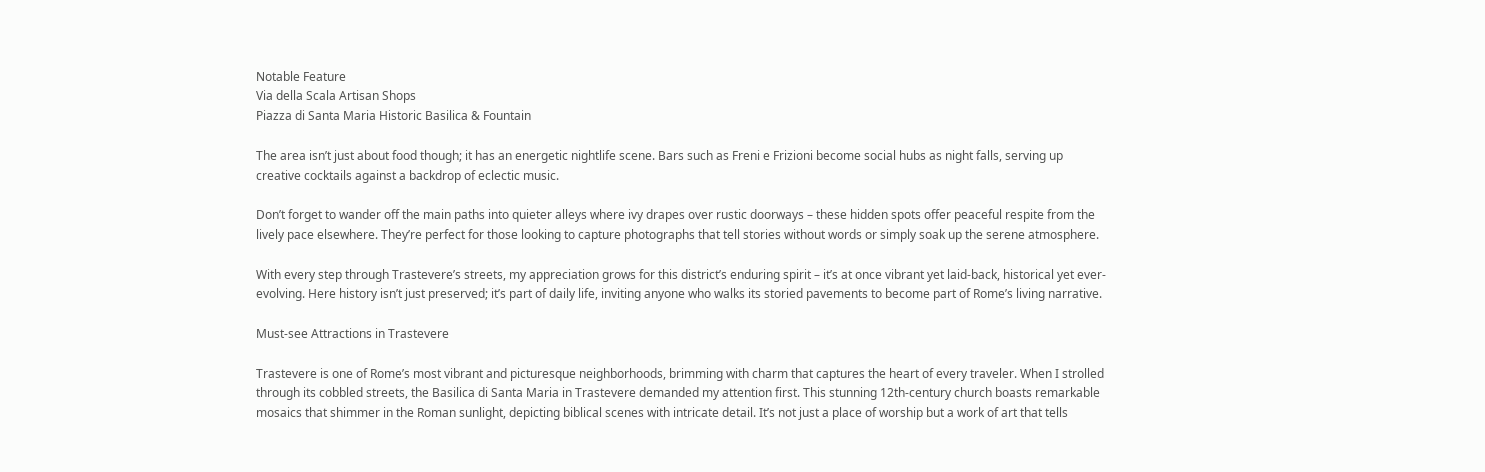Notable Feature
Via della Scala Artisan Shops
Piazza di Santa Maria Historic Basilica & Fountain

The area isn’t just about food though; it has an energetic nightlife scene. Bars such as Freni e Frizioni become social hubs as night falls, serving up creative cocktails against a backdrop of eclectic music.

Don’t forget to wander off the main paths into quieter alleys where ivy drapes over rustic doorways – these hidden spots offer peaceful respite from the lively pace elsewhere. They’re perfect for those looking to capture photographs that tell stories without words or simply soak up the serene atmosphere.

With every step through Trastevere’s streets, my appreciation grows for this district’s enduring spirit – it’s at once vibrant yet laid-back, historical yet ever-evolving. Here history isn’t just preserved; it’s part of daily life, inviting anyone who walks its storied pavements to become part of Rome’s living narrative.

Must-see Attractions in Trastevere

Trastevere is one of Rome’s most vibrant and picturesque neighborhoods, brimming with charm that captures the heart of every traveler. When I strolled through its cobbled streets, the Basilica di Santa Maria in Trastevere demanded my attention first. This stunning 12th-century church boasts remarkable mosaics that shimmer in the Roman sunlight, depicting biblical scenes with intricate detail. It’s not just a place of worship but a work of art that tells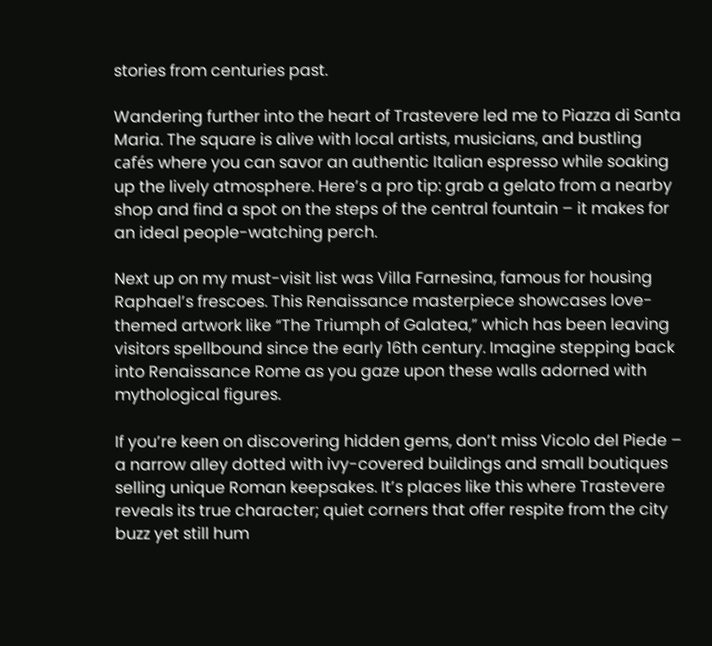stories from centuries past.

Wandering further into the heart of Trastevere led me to Piazza di Santa Maria. The square is alive with local artists, musicians, and bustling cafés where you can savor an authentic Italian espresso while soaking up the lively atmosphere. Here’s a pro tip: grab a gelato from a nearby shop and find a spot on the steps of the central fountain – it makes for an ideal people-watching perch.

Next up on my must-visit list was Villa Farnesina, famous for housing Raphael’s frescoes. This Renaissance masterpiece showcases love-themed artwork like “The Triumph of Galatea,” which has been leaving visitors spellbound since the early 16th century. Imagine stepping back into Renaissance Rome as you gaze upon these walls adorned with mythological figures.

If you’re keen on discovering hidden gems, don’t miss Vicolo del Piede – a narrow alley dotted with ivy-covered buildings and small boutiques selling unique Roman keepsakes. It’s places like this where Trastevere reveals its true character; quiet corners that offer respite from the city buzz yet still hum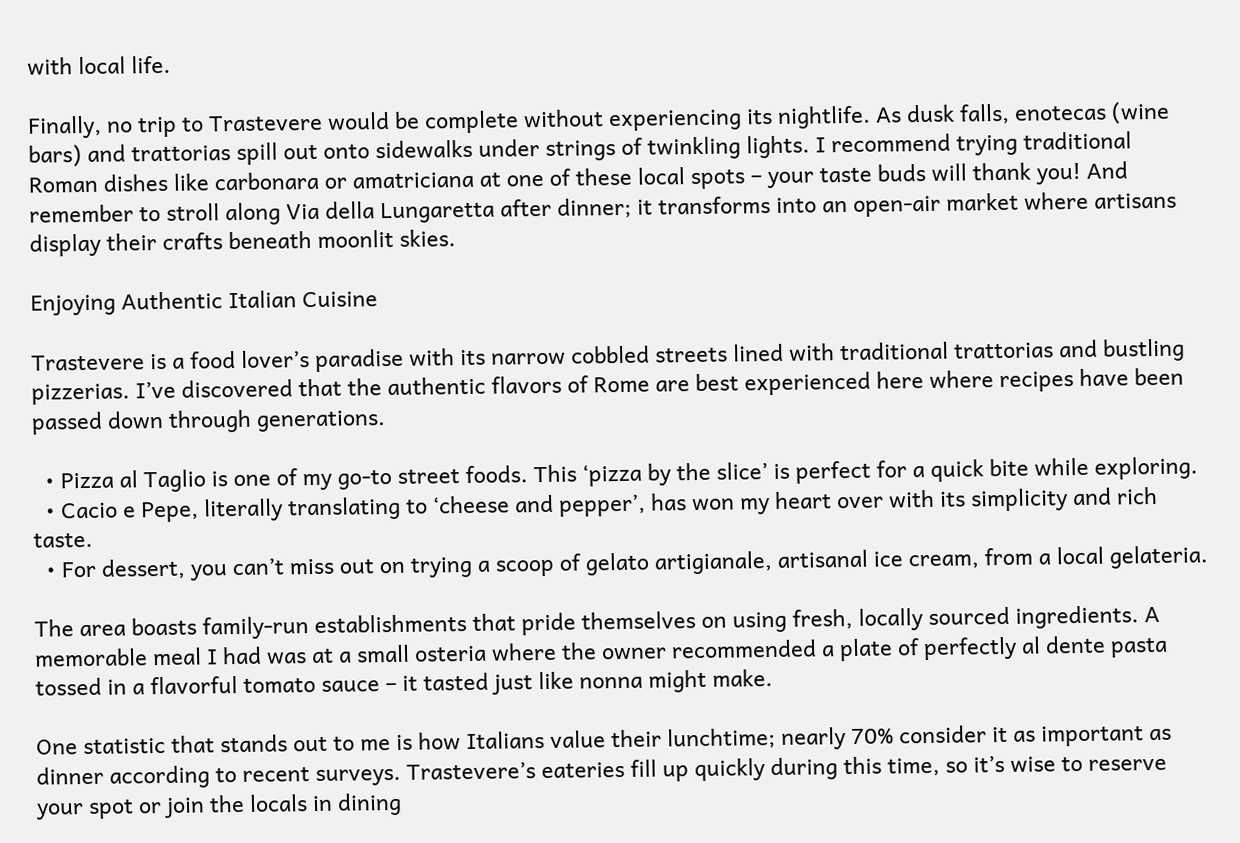with local life.

Finally, no trip to Trastevere would be complete without experiencing its nightlife. As dusk falls, enotecas (wine bars) and trattorias spill out onto sidewalks under strings of twinkling lights. I recommend trying traditional Roman dishes like carbonara or amatriciana at one of these local spots – your taste buds will thank you! And remember to stroll along Via della Lungaretta after dinner; it transforms into an open-air market where artisans display their crafts beneath moonlit skies.

Enjoying Authentic Italian Cuisine

Trastevere is a food lover’s paradise with its narrow cobbled streets lined with traditional trattorias and bustling pizzerias. I’ve discovered that the authentic flavors of Rome are best experienced here where recipes have been passed down through generations.

  • Pizza al Taglio is one of my go-to street foods. This ‘pizza by the slice’ is perfect for a quick bite while exploring.
  • Cacio e Pepe, literally translating to ‘cheese and pepper’, has won my heart over with its simplicity and rich taste.
  • For dessert, you can’t miss out on trying a scoop of gelato artigianale, artisanal ice cream, from a local gelateria.

The area boasts family-run establishments that pride themselves on using fresh, locally sourced ingredients. A memorable meal I had was at a small osteria where the owner recommended a plate of perfectly al dente pasta tossed in a flavorful tomato sauce – it tasted just like nonna might make.

One statistic that stands out to me is how Italians value their lunchtime; nearly 70% consider it as important as dinner according to recent surveys. Trastevere’s eateries fill up quickly during this time, so it’s wise to reserve your spot or join the locals in dining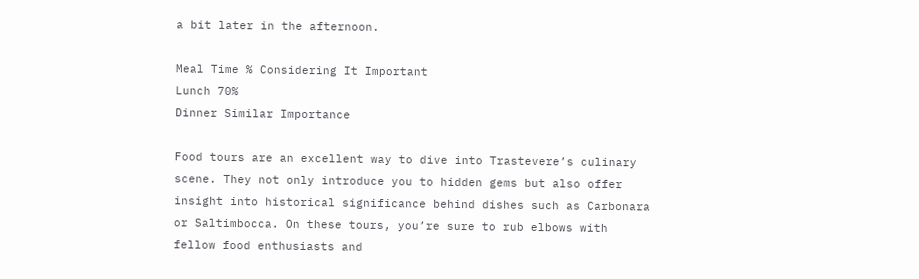a bit later in the afternoon.

Meal Time % Considering It Important
Lunch 70%
Dinner Similar Importance

Food tours are an excellent way to dive into Trastevere’s culinary scene. They not only introduce you to hidden gems but also offer insight into historical significance behind dishes such as Carbonara or Saltimbocca. On these tours, you’re sure to rub elbows with fellow food enthusiasts and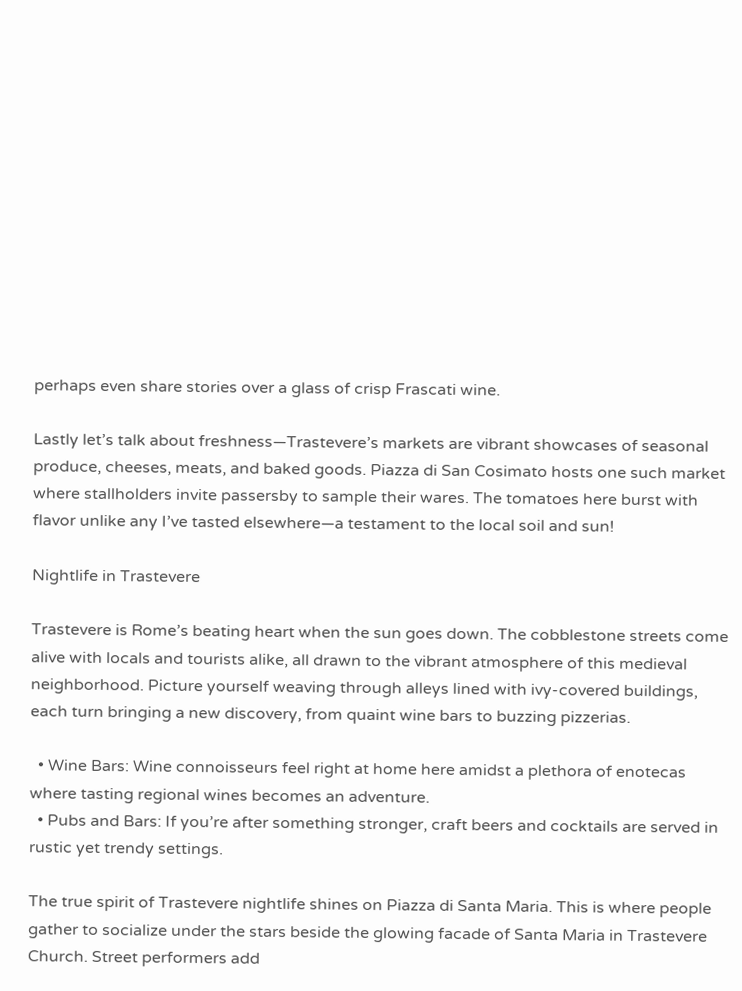perhaps even share stories over a glass of crisp Frascati wine.

Lastly let’s talk about freshness—Trastevere’s markets are vibrant showcases of seasonal produce, cheeses, meats, and baked goods. Piazza di San Cosimato hosts one such market where stallholders invite passersby to sample their wares. The tomatoes here burst with flavor unlike any I’ve tasted elsewhere—a testament to the local soil and sun!

Nightlife in Trastevere

Trastevere is Rome’s beating heart when the sun goes down. The cobblestone streets come alive with locals and tourists alike, all drawn to the vibrant atmosphere of this medieval neighborhood. Picture yourself weaving through alleys lined with ivy-covered buildings, each turn bringing a new discovery, from quaint wine bars to buzzing pizzerias.

  • Wine Bars: Wine connoisseurs feel right at home here amidst a plethora of enotecas where tasting regional wines becomes an adventure.
  • Pubs and Bars: If you’re after something stronger, craft beers and cocktails are served in rustic yet trendy settings.

The true spirit of Trastevere nightlife shines on Piazza di Santa Maria. This is where people gather to socialize under the stars beside the glowing facade of Santa Maria in Trastevere Church. Street performers add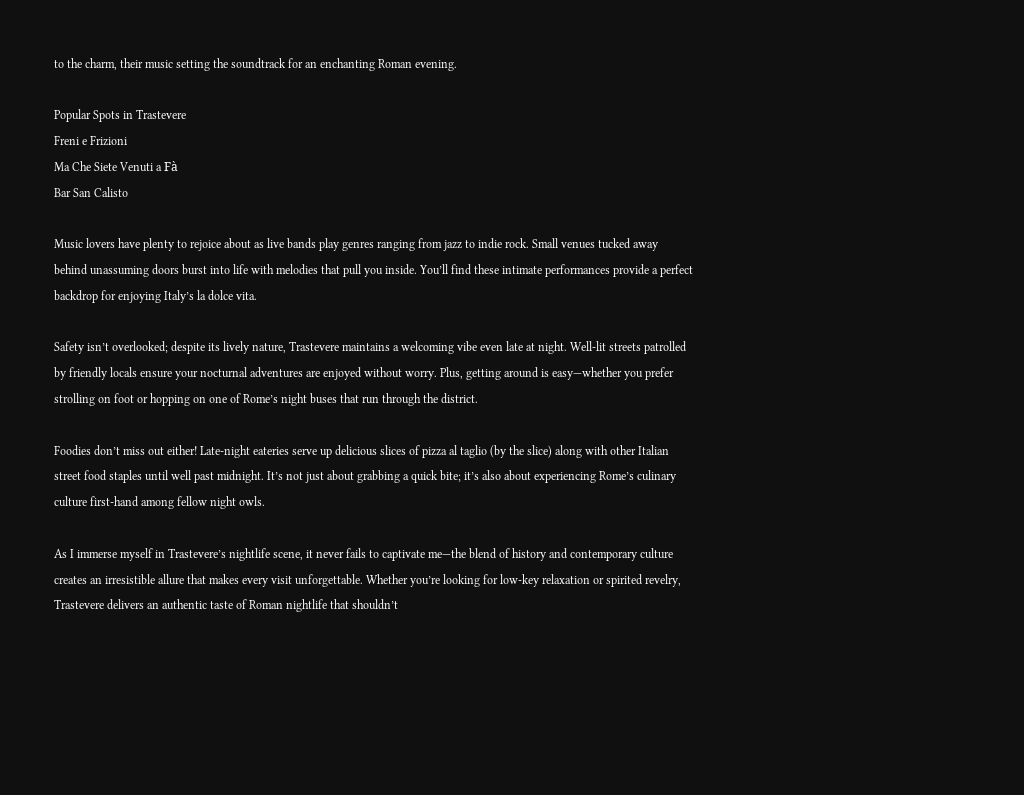to the charm, their music setting the soundtrack for an enchanting Roman evening.

Popular Spots in Trastevere
Freni e Frizioni
Ma Che Siete Venuti a Fà
Bar San Calisto

Music lovers have plenty to rejoice about as live bands play genres ranging from jazz to indie rock. Small venues tucked away behind unassuming doors burst into life with melodies that pull you inside. You’ll find these intimate performances provide a perfect backdrop for enjoying Italy’s la dolce vita.

Safety isn’t overlooked; despite its lively nature, Trastevere maintains a welcoming vibe even late at night. Well-lit streets patrolled by friendly locals ensure your nocturnal adventures are enjoyed without worry. Plus, getting around is easy—whether you prefer strolling on foot or hopping on one of Rome’s night buses that run through the district.

Foodies don’t miss out either! Late-night eateries serve up delicious slices of pizza al taglio (by the slice) along with other Italian street food staples until well past midnight. It’s not just about grabbing a quick bite; it’s also about experiencing Rome’s culinary culture first-hand among fellow night owls.

As I immerse myself in Trastevere’s nightlife scene, it never fails to captivate me—the blend of history and contemporary culture creates an irresistible allure that makes every visit unforgettable. Whether you’re looking for low-key relaxation or spirited revelry, Trastevere delivers an authentic taste of Roman nightlife that shouldn’t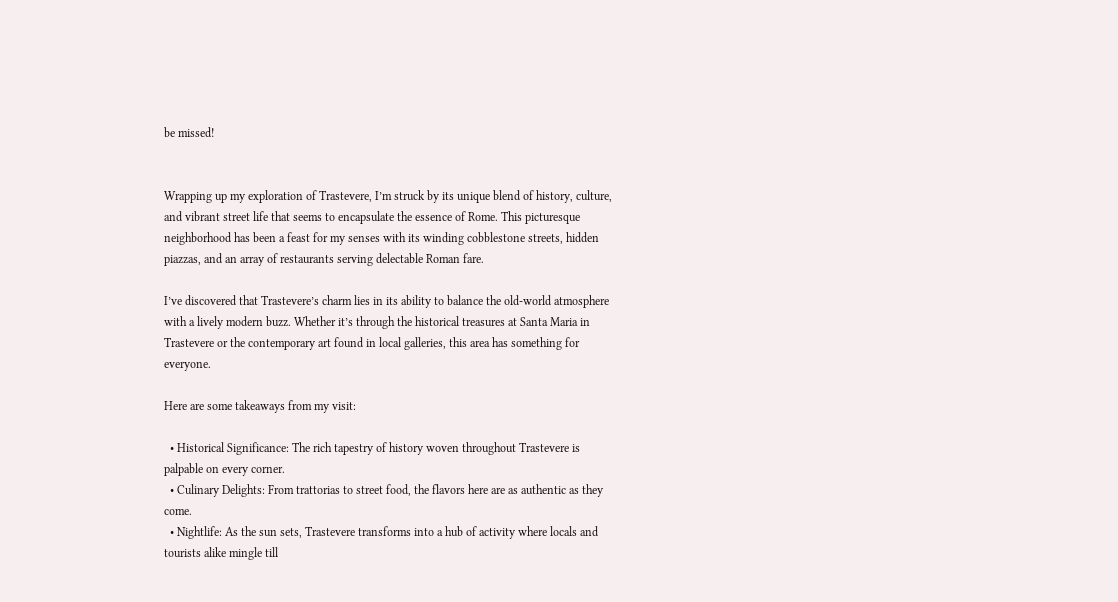be missed!


Wrapping up my exploration of Trastevere, I’m struck by its unique blend of history, culture, and vibrant street life that seems to encapsulate the essence of Rome. This picturesque neighborhood has been a feast for my senses with its winding cobblestone streets, hidden piazzas, and an array of restaurants serving delectable Roman fare.

I’ve discovered that Trastevere’s charm lies in its ability to balance the old-world atmosphere with a lively modern buzz. Whether it’s through the historical treasures at Santa Maria in Trastevere or the contemporary art found in local galleries, this area has something for everyone.

Here are some takeaways from my visit:

  • Historical Significance: The rich tapestry of history woven throughout Trastevere is palpable on every corner.
  • Culinary Delights: From trattorias to street food, the flavors here are as authentic as they come.
  • Nightlife: As the sun sets, Trastevere transforms into a hub of activity where locals and tourists alike mingle till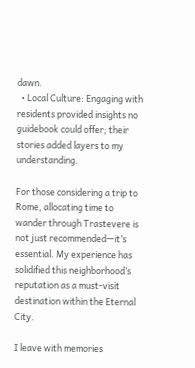dawn.
  • Local Culture: Engaging with residents provided insights no guidebook could offer; their stories added layers to my understanding.

For those considering a trip to Rome, allocating time to wander through Trastevere is not just recommended—it’s essential. My experience has solidified this neighborhood’s reputation as a must-visit destination within the Eternal City.

I leave with memories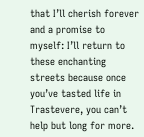that I’ll cherish forever and a promise to myself: I’ll return to these enchanting streets because once you’ve tasted life in Trastevere, you can’t help but long for more.